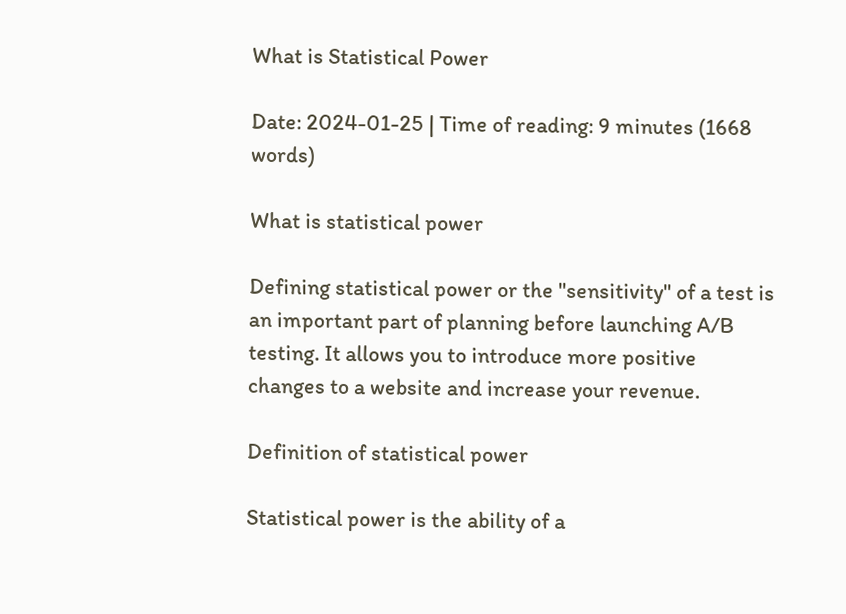What is Statistical Power

Date: 2024-01-25 | Time of reading: 9 minutes (1668 words)

What is statistical power

Defining statistical power or the "sensitivity" of a test is an important part of planning before launching A/B testing. It allows you to introduce more positive changes to a website and increase your revenue.

Definition of statistical power

Statistical power is the ability of a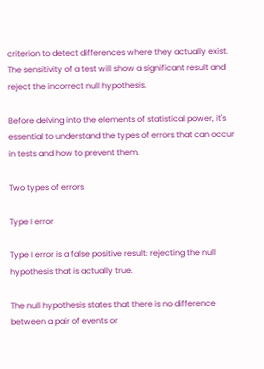criterion to detect differences where they actually exist. The sensitivity of a test will show a significant result and reject the incorrect null hypothesis.

Before delving into the elements of statistical power, it's essential to understand the types of errors that can occur in tests and how to prevent them.

Two types of errors

Type I error

Type I error is a false positive result: rejecting the null hypothesis that is actually true.

The null hypothesis states that there is no difference between a pair of events or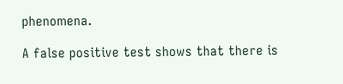phenomena.

A false positive test shows that there is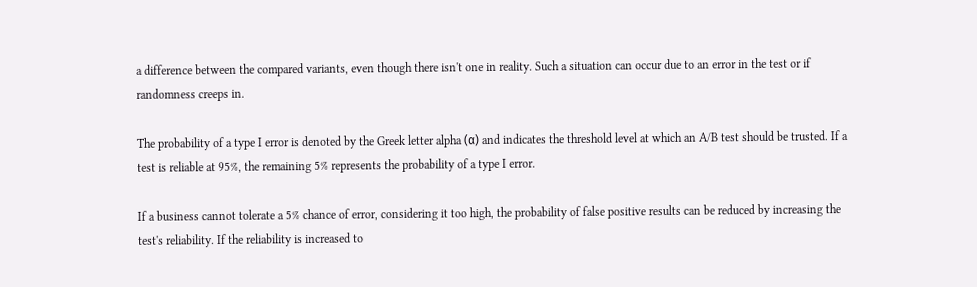a difference between the compared variants, even though there isn't one in reality. Such a situation can occur due to an error in the test or if randomness creeps in.

The probability of a type I error is denoted by the Greek letter alpha (α) and indicates the threshold level at which an A/B test should be trusted. If a test is reliable at 95%, the remaining 5% represents the probability of a type I error.

If a business cannot tolerate a 5% chance of error, considering it too high, the probability of false positive results can be reduced by increasing the test's reliability. If the reliability is increased to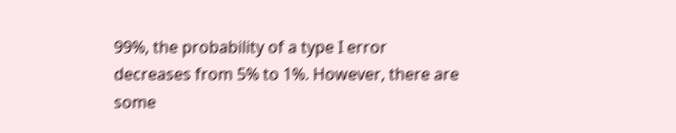99%, the probability of a type I error decreases from 5% to 1%. However, there are some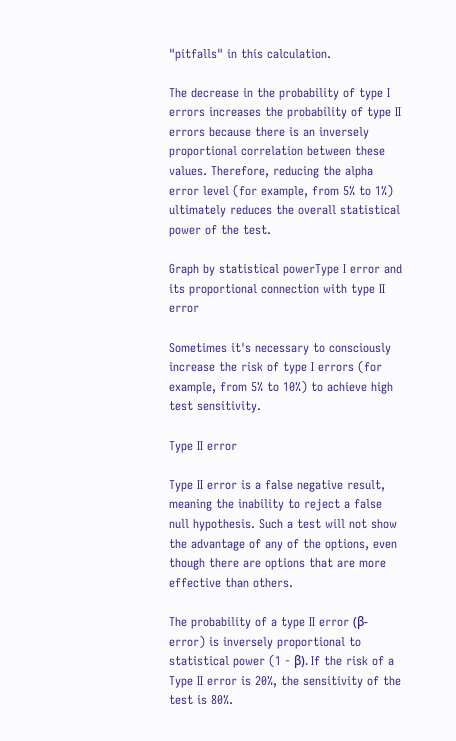"pitfalls" in this calculation.

The decrease in the probability of type I errors increases the probability of type II errors because there is an inversely proportional correlation between these values. Therefore, reducing the alpha error level (for example, from 5% to 1%) ultimately reduces the overall statistical power of the test.

Graph by statistical powerType I error and its proportional connection with type II error

Sometimes it's necessary to consciously increase the risk of type I errors (for example, from 5% to 10%) to achieve high test sensitivity.

Type II error

Type II error is a false negative result, meaning the inability to reject a false null hypothesis. Such a test will not show the advantage of any of the options, even though there are options that are more effective than others.

The probability of a type II error (β-error) is inversely proportional to statistical power (1 - β). If the risk of a Type II error is 20%, the sensitivity of the test is 80%.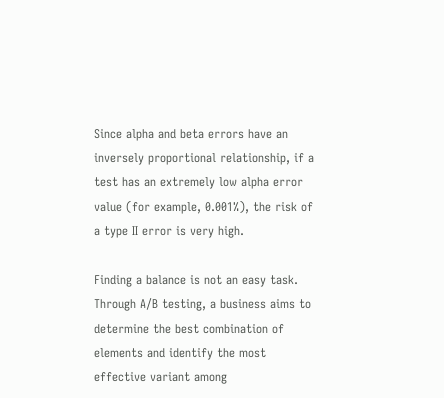Since alpha and beta errors have an inversely proportional relationship, if a test has an extremely low alpha error value (for example, 0.001%), the risk of a type II error is very high.

Finding a balance is not an easy task. Through A/B testing, a business aims to determine the best combination of elements and identify the most effective variant among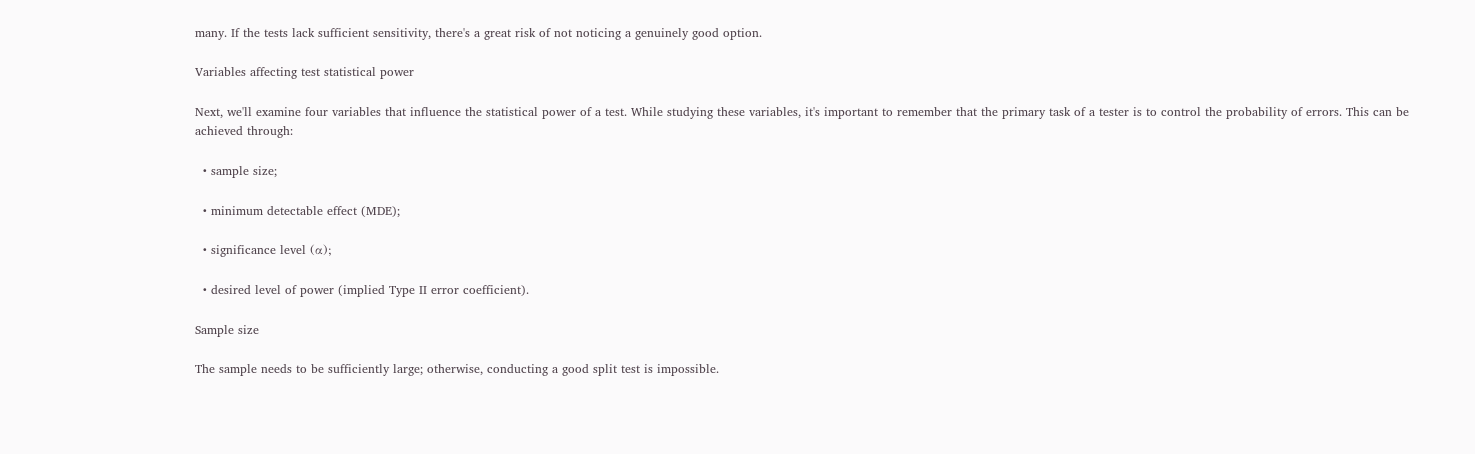many. If the tests lack sufficient sensitivity, there's a great risk of not noticing a genuinely good option.

Variables affecting test statistical power

Next, we'll examine four variables that influence the statistical power of a test. While studying these variables, it's important to remember that the primary task of a tester is to control the probability of errors. This can be achieved through:

  • sample size;

  • minimum detectable effect (MDE);

  • significance level (α);

  • desired level of power (implied Type II error coefficient).

Sample size

The sample needs to be sufficiently large; otherwise, conducting a good split test is impossible.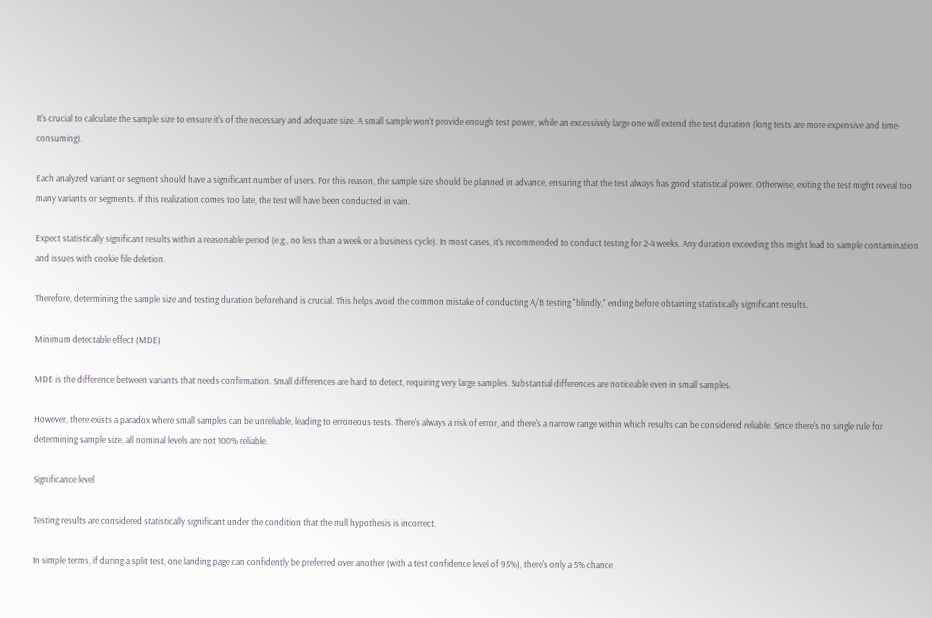It's crucial to calculate the sample size to ensure it's of the necessary and adequate size. A small sample won't provide enough test power, while an excessively large one will extend the test duration (long tests are more expensive and time-consuming).

Each analyzed variant or segment should have a significant number of users. For this reason, the sample size should be planned in advance, ensuring that the test always has good statistical power. Otherwise, exiting the test might reveal too many variants or segments. If this realization comes too late, the test will have been conducted in vain.

Expect statistically significant results within a reasonable period (e.g., no less than a week or a business cycle). In most cases, it's recommended to conduct testing for 2-4 weeks. Any duration exceeding this might lead to sample contamination and issues with cookie file deletion.

Therefore, determining the sample size and testing duration beforehand is crucial. This helps avoid the common mistake of conducting A/B testing "blindly," ending before obtaining statistically significant results.

Minimum detectable effect (MDE)

MDE is the difference between variants that needs confirmation. Small differences are hard to detect, requiring very large samples. Substantial differences are noticeable even in small samples.

However, there exists a paradox where small samples can be unreliable, leading to erroneous tests. There's always a risk of error, and there's a narrow range within which results can be considered reliable. Since there's no single rule for determining sample size, all nominal levels are not 100% reliable.

Significance level

Testing results are considered statistically significant under the condition that the null hypothesis is incorrect.

In simple terms, if during a split test, one landing page can confidently be preferred over another (with a test confidence level of 95%), there's only a 5% chance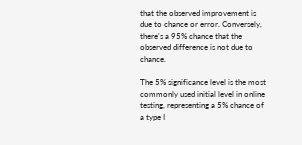that the observed improvement is due to chance or error. Conversely, there's a 95% chance that the observed difference is not due to chance.

The 5% significance level is the most commonly used initial level in online testing, representing a 5% chance of a type I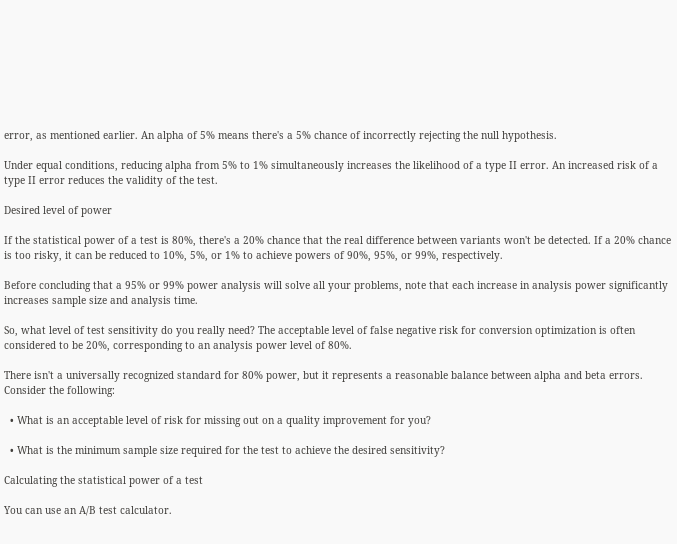error, as mentioned earlier. An alpha of 5% means there's a 5% chance of incorrectly rejecting the null hypothesis.

Under equal conditions, reducing alpha from 5% to 1% simultaneously increases the likelihood of a type II error. An increased risk of a type II error reduces the validity of the test.

Desired level of power

If the statistical power of a test is 80%, there's a 20% chance that the real difference between variants won't be detected. If a 20% chance is too risky, it can be reduced to 10%, 5%, or 1% to achieve powers of 90%, 95%, or 99%, respectively.

Before concluding that a 95% or 99% power analysis will solve all your problems, note that each increase in analysis power significantly increases sample size and analysis time.

So, what level of test sensitivity do you really need? The acceptable level of false negative risk for conversion optimization is often considered to be 20%, corresponding to an analysis power level of 80%.

There isn't a universally recognized standard for 80% power, but it represents a reasonable balance between alpha and beta errors. Consider the following:

  • What is an acceptable level of risk for missing out on a quality improvement for you?

  • What is the minimum sample size required for the test to achieve the desired sensitivity?

Calculating the statistical power of a test

You can use an A/B test calculator.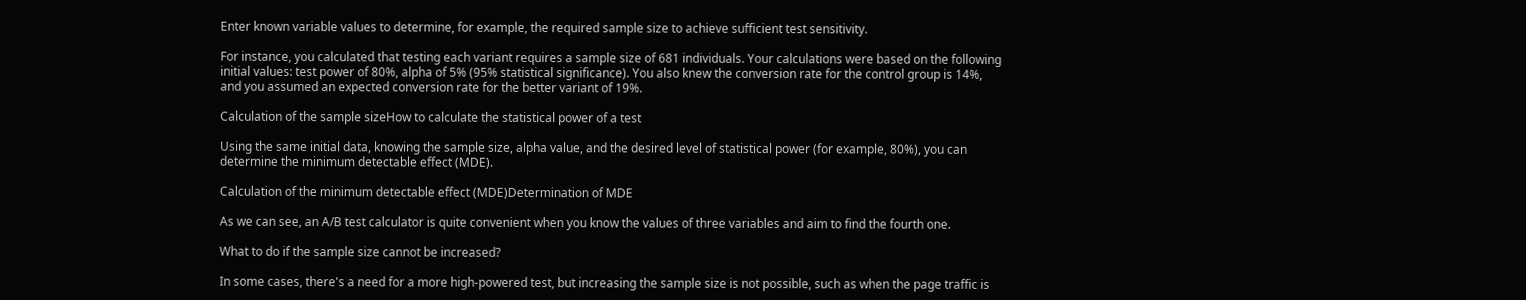Enter known variable values to determine, for example, the required sample size to achieve sufficient test sensitivity.

For instance, you calculated that testing each variant requires a sample size of 681 individuals. Your calculations were based on the following initial values: test power of 80%, alpha of 5% (95% statistical significance). You also knew the conversion rate for the control group is 14%, and you assumed an expected conversion rate for the better variant of 19%.

Calculation of the sample sizeHow to calculate the statistical power of a test

Using the same initial data, knowing the sample size, alpha value, and the desired level of statistical power (for example, 80%), you can determine the minimum detectable effect (MDE).

Calculation of the minimum detectable effect (MDE)Determination of MDE

As we can see, an A/B test calculator is quite convenient when you know the values of three variables and aim to find the fourth one.

What to do if the sample size cannot be increased?

In some cases, there's a need for a more high-powered test, but increasing the sample size is not possible, such as when the page traffic is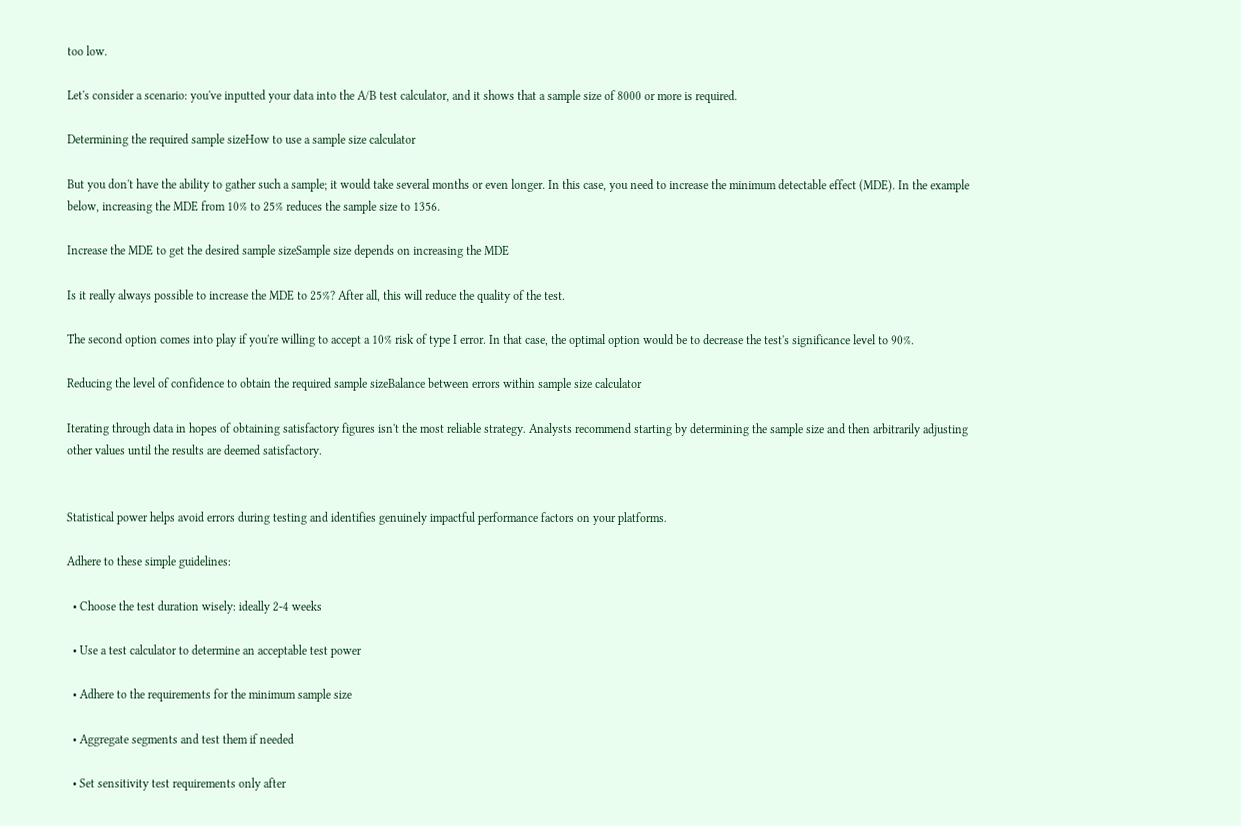too low.

Let's consider a scenario: you've inputted your data into the A/B test calculator, and it shows that a sample size of 8000 or more is required.

Determining the required sample sizeHow to use a sample size calculator

But you don't have the ability to gather such a sample; it would take several months or even longer. In this case, you need to increase the minimum detectable effect (MDE). In the example below, increasing the MDE from 10% to 25% reduces the sample size to 1356.

Increase the MDE to get the desired sample sizeSample size depends on increasing the MDE

Is it really always possible to increase the MDE to 25%? After all, this will reduce the quality of the test.

The second option comes into play if you're willing to accept a 10% risk of type I error. In that case, the optimal option would be to decrease the test's significance level to 90%.

Reducing the level of confidence to obtain the required sample sizeBalance between errors within sample size calculator

Iterating through data in hopes of obtaining satisfactory figures isn't the most reliable strategy. Analysts recommend starting by determining the sample size and then arbitrarily adjusting other values until the results are deemed satisfactory.


Statistical power helps avoid errors during testing and identifies genuinely impactful performance factors on your platforms.

Adhere to these simple guidelines:

  • Choose the test duration wisely: ideally 2-4 weeks

  • Use a test calculator to determine an acceptable test power

  • Adhere to the requirements for the minimum sample size

  • Aggregate segments and test them if needed

  • Set sensitivity test requirements only after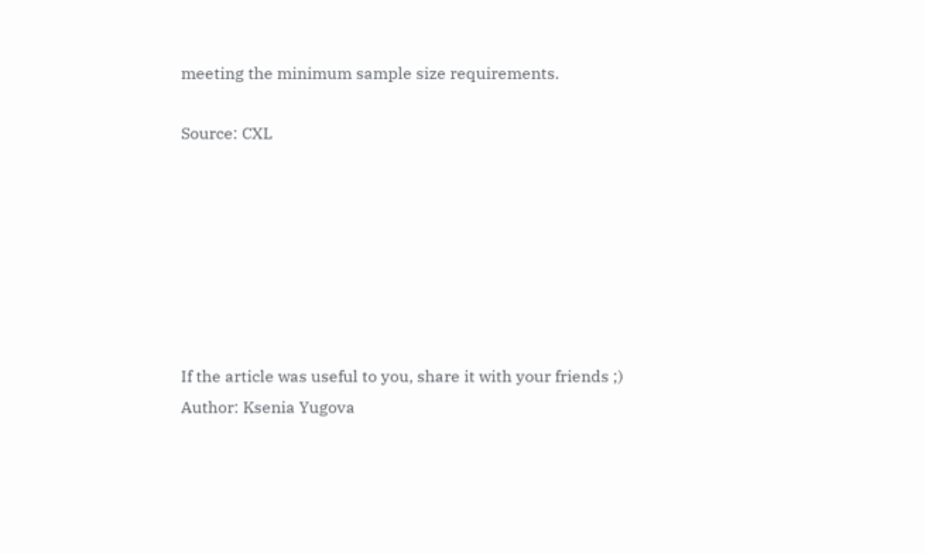meeting the minimum sample size requirements.

Source: CXL







If the article was useful to you, share it with your friends ;)
Author: Ksenia Yugova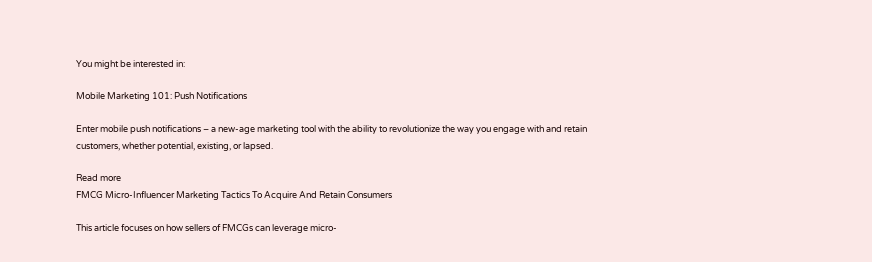You might be interested in:

Mobile Marketing 101: Push Notifications

Enter mobile push notifications – a new-age marketing tool with the ability to revolutionize the way you engage with and retain customers, whether potential, existing, or lapsed.

Read more
FMCG Micro-Influencer Marketing Tactics To Acquire And Retain Consumers

This article focuses on how sellers of FMCGs can leverage micro-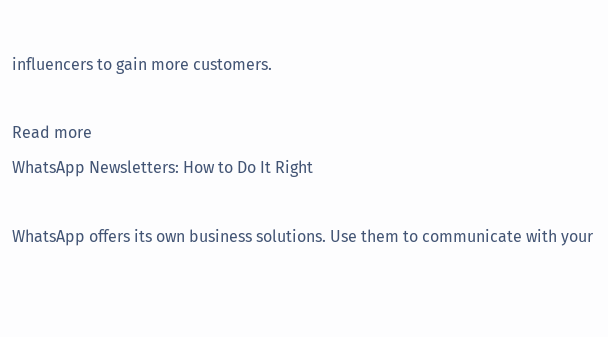influencers to gain more customers.

Read more
WhatsApp Newsletters: How to Do It Right

WhatsApp offers its own business solutions. Use them to communicate with your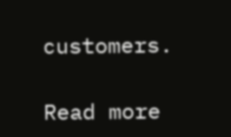customers.

Read more